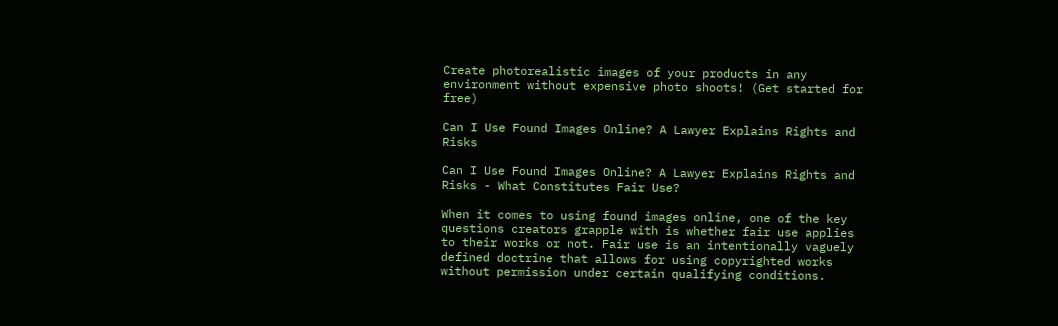Create photorealistic images of your products in any environment without expensive photo shoots! (Get started for free)

Can I Use Found Images Online? A Lawyer Explains Rights and Risks

Can I Use Found Images Online? A Lawyer Explains Rights and Risks - What Constitutes Fair Use?

When it comes to using found images online, one of the key questions creators grapple with is whether fair use applies to their works or not. Fair use is an intentionally vaguely defined doctrine that allows for using copyrighted works without permission under certain qualifying conditions.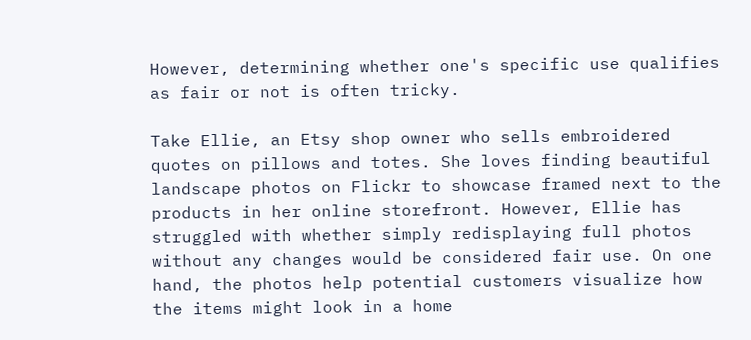However, determining whether one's specific use qualifies as fair or not is often tricky.

Take Ellie, an Etsy shop owner who sells embroidered quotes on pillows and totes. She loves finding beautiful landscape photos on Flickr to showcase framed next to the products in her online storefront. However, Ellie has struggled with whether simply redisplaying full photos without any changes would be considered fair use. On one hand, the photos help potential customers visualize how the items might look in a home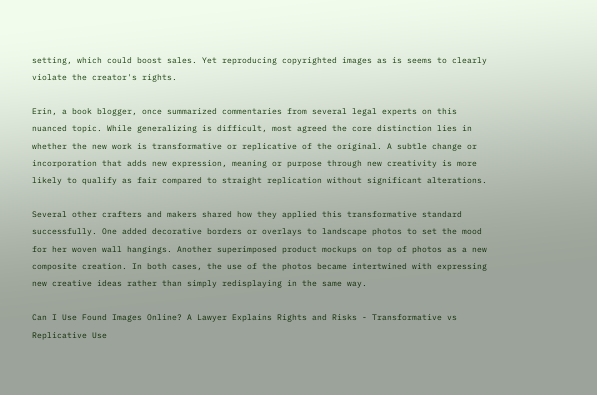setting, which could boost sales. Yet reproducing copyrighted images as is seems to clearly violate the creator's rights.

Erin, a book blogger, once summarized commentaries from several legal experts on this nuanced topic. While generalizing is difficult, most agreed the core distinction lies in whether the new work is transformative or replicative of the original. A subtle change or incorporation that adds new expression, meaning or purpose through new creativity is more likely to qualify as fair compared to straight replication without significant alterations.

Several other crafters and makers shared how they applied this transformative standard successfully. One added decorative borders or overlays to landscape photos to set the mood for her woven wall hangings. Another superimposed product mockups on top of photos as a new composite creation. In both cases, the use of the photos became intertwined with expressing new creative ideas rather than simply redisplaying in the same way.

Can I Use Found Images Online? A Lawyer Explains Rights and Risks - Transformative vs Replicative Use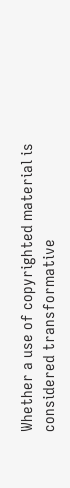Whether a use of copyrighted material is considered transformative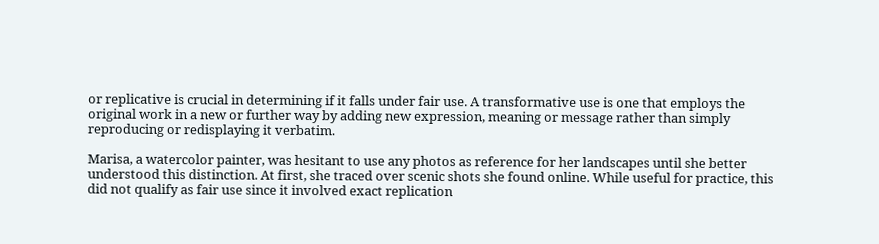or replicative is crucial in determining if it falls under fair use. A transformative use is one that employs the original work in a new or further way by adding new expression, meaning or message rather than simply reproducing or redisplaying it verbatim.

Marisa, a watercolor painter, was hesitant to use any photos as reference for her landscapes until she better understood this distinction. At first, she traced over scenic shots she found online. While useful for practice, this did not qualify as fair use since it involved exact replication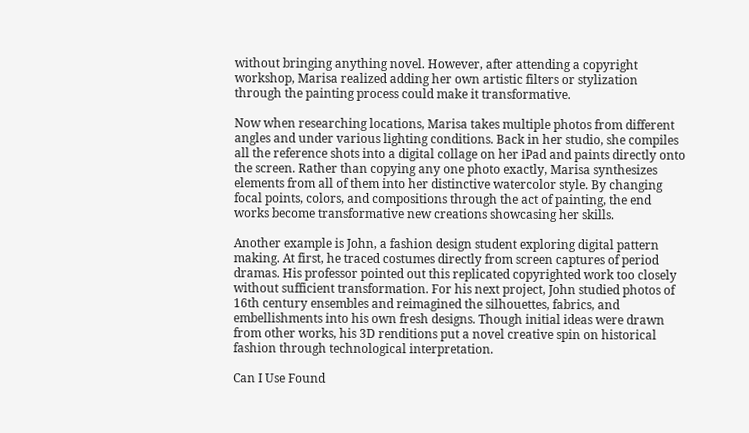without bringing anything novel. However, after attending a copyright workshop, Marisa realized adding her own artistic filters or stylization through the painting process could make it transformative.

Now when researching locations, Marisa takes multiple photos from different angles and under various lighting conditions. Back in her studio, she compiles all the reference shots into a digital collage on her iPad and paints directly onto the screen. Rather than copying any one photo exactly, Marisa synthesizes elements from all of them into her distinctive watercolor style. By changing focal points, colors, and compositions through the act of painting, the end works become transformative new creations showcasing her skills.

Another example is John, a fashion design student exploring digital pattern making. At first, he traced costumes directly from screen captures of period dramas. His professor pointed out this replicated copyrighted work too closely without sufficient transformation. For his next project, John studied photos of 16th century ensembles and reimagined the silhouettes, fabrics, and embellishments into his own fresh designs. Though initial ideas were drawn from other works, his 3D renditions put a novel creative spin on historical fashion through technological interpretation.

Can I Use Found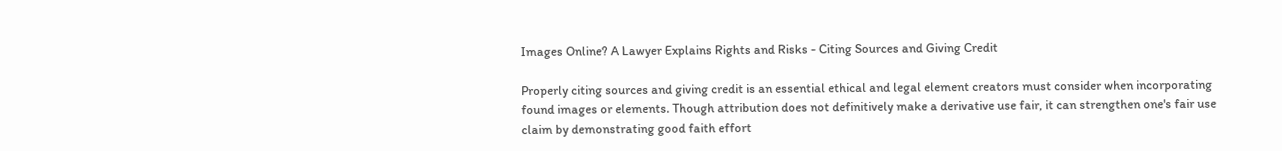Images Online? A Lawyer Explains Rights and Risks - Citing Sources and Giving Credit

Properly citing sources and giving credit is an essential ethical and legal element creators must consider when incorporating found images or elements. Though attribution does not definitively make a derivative use fair, it can strengthen one's fair use claim by demonstrating good faith effort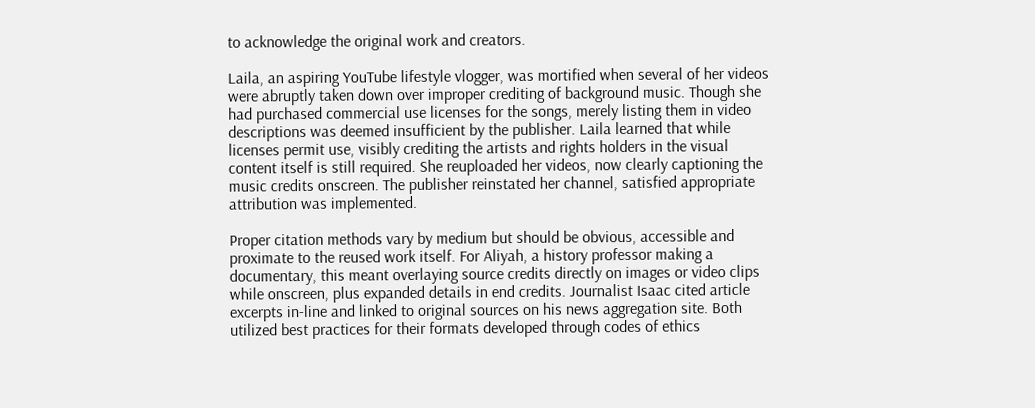to acknowledge the original work and creators.

Laila, an aspiring YouTube lifestyle vlogger, was mortified when several of her videos were abruptly taken down over improper crediting of background music. Though she had purchased commercial use licenses for the songs, merely listing them in video descriptions was deemed insufficient by the publisher. Laila learned that while licenses permit use, visibly crediting the artists and rights holders in the visual content itself is still required. She reuploaded her videos, now clearly captioning the music credits onscreen. The publisher reinstated her channel, satisfied appropriate attribution was implemented.

Proper citation methods vary by medium but should be obvious, accessible and proximate to the reused work itself. For Aliyah, a history professor making a documentary, this meant overlaying source credits directly on images or video clips while onscreen, plus expanded details in end credits. Journalist Isaac cited article excerpts in-line and linked to original sources on his news aggregation site. Both utilized best practices for their formats developed through codes of ethics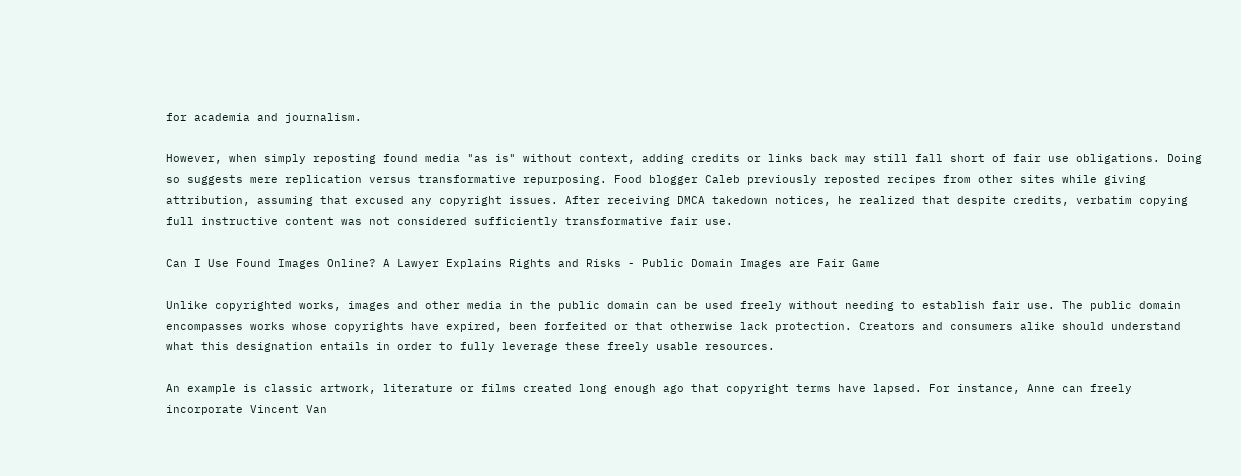for academia and journalism.

However, when simply reposting found media "as is" without context, adding credits or links back may still fall short of fair use obligations. Doing so suggests mere replication versus transformative repurposing. Food blogger Caleb previously reposted recipes from other sites while giving attribution, assuming that excused any copyright issues. After receiving DMCA takedown notices, he realized that despite credits, verbatim copying full instructive content was not considered sufficiently transformative fair use.

Can I Use Found Images Online? A Lawyer Explains Rights and Risks - Public Domain Images are Fair Game

Unlike copyrighted works, images and other media in the public domain can be used freely without needing to establish fair use. The public domain encompasses works whose copyrights have expired, been forfeited or that otherwise lack protection. Creators and consumers alike should understand what this designation entails in order to fully leverage these freely usable resources.

An example is classic artwork, literature or films created long enough ago that copyright terms have lapsed. For instance, Anne can freely incorporate Vincent Van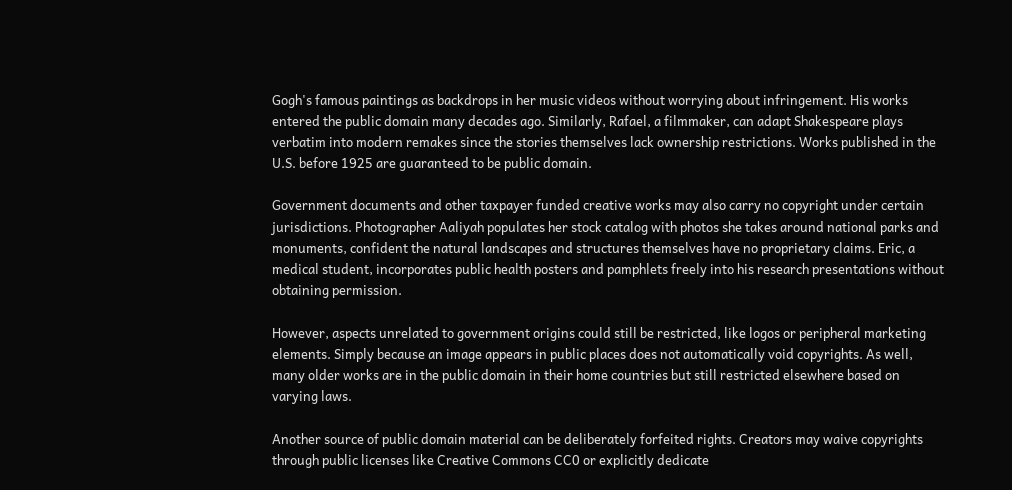Gogh's famous paintings as backdrops in her music videos without worrying about infringement. His works entered the public domain many decades ago. Similarly, Rafael, a filmmaker, can adapt Shakespeare plays verbatim into modern remakes since the stories themselves lack ownership restrictions. Works published in the U.S. before 1925 are guaranteed to be public domain.

Government documents and other taxpayer funded creative works may also carry no copyright under certain jurisdictions. Photographer Aaliyah populates her stock catalog with photos she takes around national parks and monuments, confident the natural landscapes and structures themselves have no proprietary claims. Eric, a medical student, incorporates public health posters and pamphlets freely into his research presentations without obtaining permission.

However, aspects unrelated to government origins could still be restricted, like logos or peripheral marketing elements. Simply because an image appears in public places does not automatically void copyrights. As well, many older works are in the public domain in their home countries but still restricted elsewhere based on varying laws.

Another source of public domain material can be deliberately forfeited rights. Creators may waive copyrights through public licenses like Creative Commons CC0 or explicitly dedicate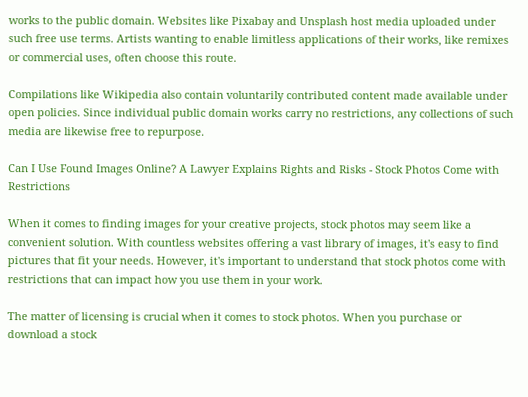works to the public domain. Websites like Pixabay and Unsplash host media uploaded under such free use terms. Artists wanting to enable limitless applications of their works, like remixes or commercial uses, often choose this route.

Compilations like Wikipedia also contain voluntarily contributed content made available under open policies. Since individual public domain works carry no restrictions, any collections of such media are likewise free to repurpose.

Can I Use Found Images Online? A Lawyer Explains Rights and Risks - Stock Photos Come with Restrictions

When it comes to finding images for your creative projects, stock photos may seem like a convenient solution. With countless websites offering a vast library of images, it's easy to find pictures that fit your needs. However, it's important to understand that stock photos come with restrictions that can impact how you use them in your work.

The matter of licensing is crucial when it comes to stock photos. When you purchase or download a stock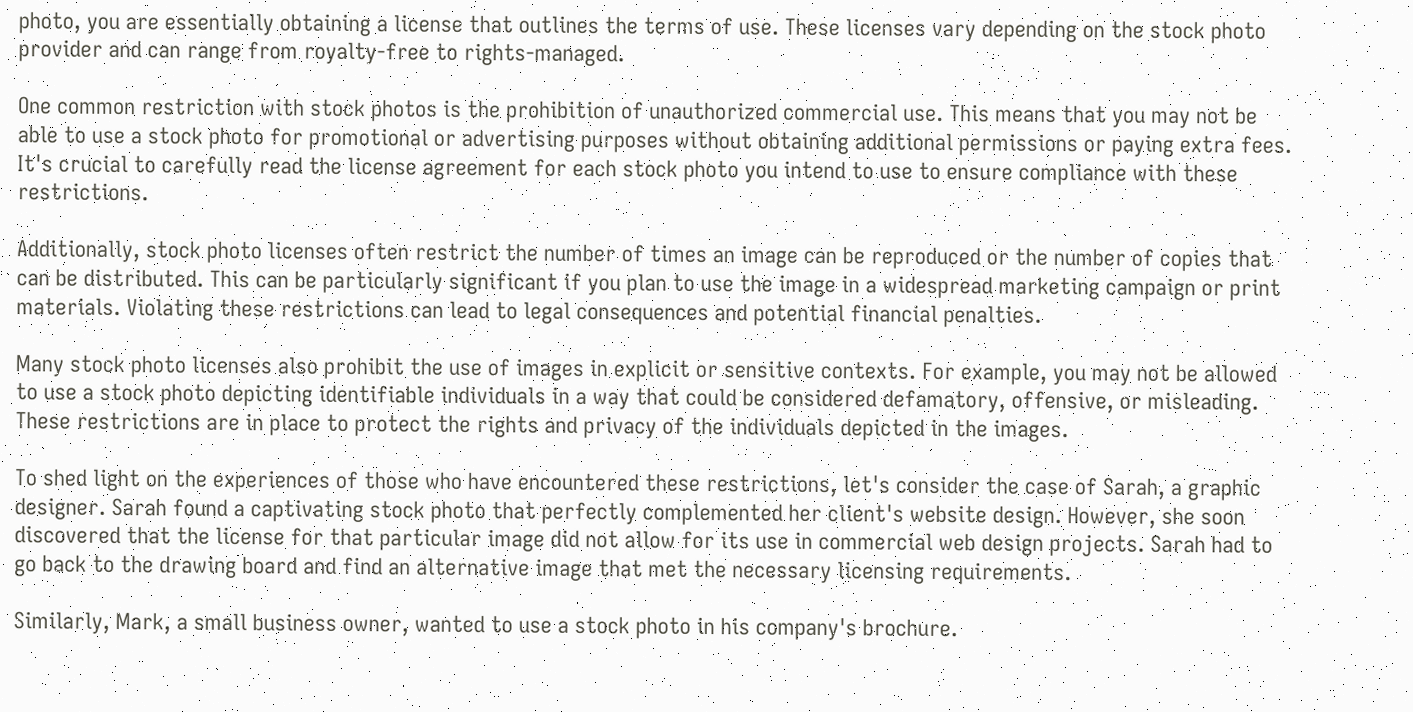photo, you are essentially obtaining a license that outlines the terms of use. These licenses vary depending on the stock photo provider and can range from royalty-free to rights-managed.

One common restriction with stock photos is the prohibition of unauthorized commercial use. This means that you may not be able to use a stock photo for promotional or advertising purposes without obtaining additional permissions or paying extra fees. It's crucial to carefully read the license agreement for each stock photo you intend to use to ensure compliance with these restrictions.

Additionally, stock photo licenses often restrict the number of times an image can be reproduced or the number of copies that can be distributed. This can be particularly significant if you plan to use the image in a widespread marketing campaign or print materials. Violating these restrictions can lead to legal consequences and potential financial penalties.

Many stock photo licenses also prohibit the use of images in explicit or sensitive contexts. For example, you may not be allowed to use a stock photo depicting identifiable individuals in a way that could be considered defamatory, offensive, or misleading. These restrictions are in place to protect the rights and privacy of the individuals depicted in the images.

To shed light on the experiences of those who have encountered these restrictions, let's consider the case of Sarah, a graphic designer. Sarah found a captivating stock photo that perfectly complemented her client's website design. However, she soon discovered that the license for that particular image did not allow for its use in commercial web design projects. Sarah had to go back to the drawing board and find an alternative image that met the necessary licensing requirements.

Similarly, Mark, a small business owner, wanted to use a stock photo in his company's brochure.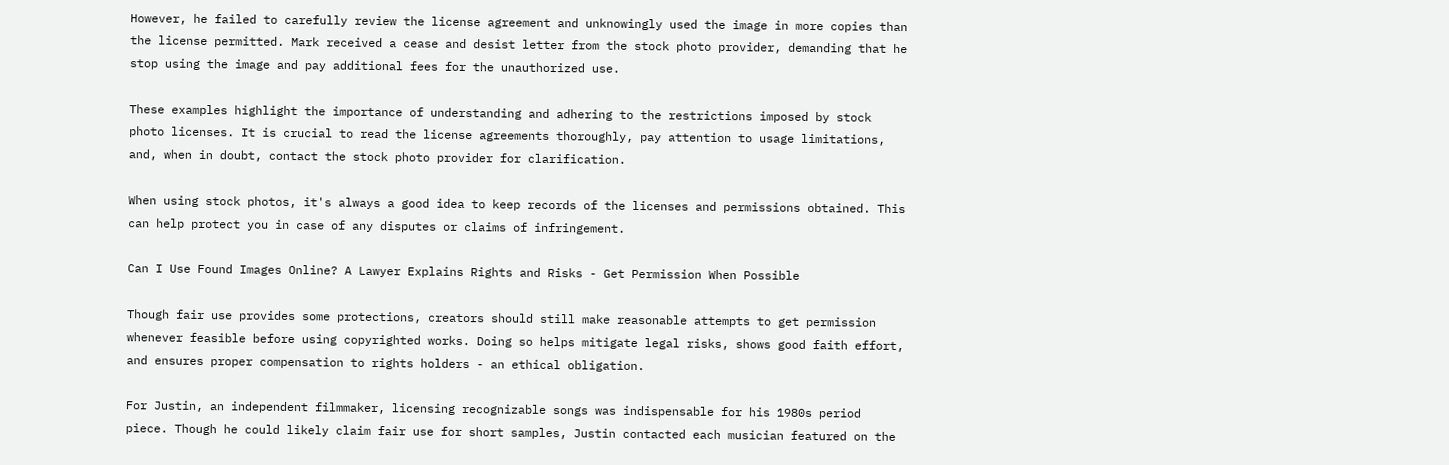However, he failed to carefully review the license agreement and unknowingly used the image in more copies than the license permitted. Mark received a cease and desist letter from the stock photo provider, demanding that he stop using the image and pay additional fees for the unauthorized use.

These examples highlight the importance of understanding and adhering to the restrictions imposed by stock photo licenses. It is crucial to read the license agreements thoroughly, pay attention to usage limitations, and, when in doubt, contact the stock photo provider for clarification.

When using stock photos, it's always a good idea to keep records of the licenses and permissions obtained. This can help protect you in case of any disputes or claims of infringement.

Can I Use Found Images Online? A Lawyer Explains Rights and Risks - Get Permission When Possible

Though fair use provides some protections, creators should still make reasonable attempts to get permission whenever feasible before using copyrighted works. Doing so helps mitigate legal risks, shows good faith effort, and ensures proper compensation to rights holders - an ethical obligation.

For Justin, an independent filmmaker, licensing recognizable songs was indispensable for his 1980s period piece. Though he could likely claim fair use for short samples, Justin contacted each musician featured on the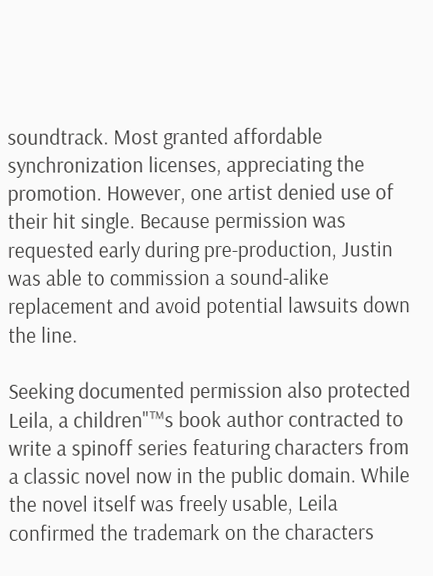soundtrack. Most granted affordable synchronization licenses, appreciating the promotion. However, one artist denied use of their hit single. Because permission was requested early during pre-production, Justin was able to commission a sound-alike replacement and avoid potential lawsuits down the line.

Seeking documented permission also protected Leila, a children"™s book author contracted to write a spinoff series featuring characters from a classic novel now in the public domain. While the novel itself was freely usable, Leila confirmed the trademark on the characters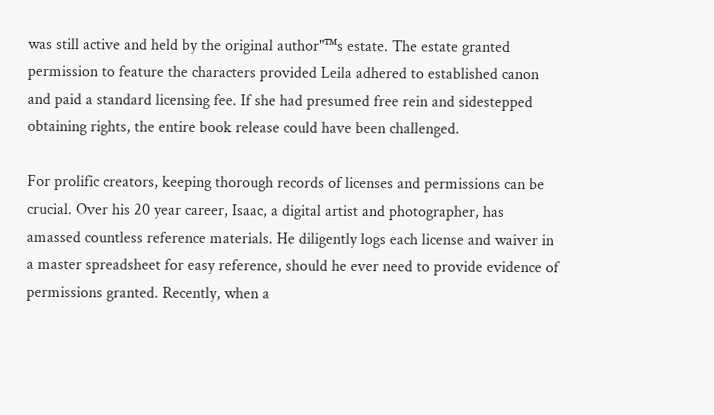was still active and held by the original author"™s estate. The estate granted permission to feature the characters provided Leila adhered to established canon and paid a standard licensing fee. If she had presumed free rein and sidestepped obtaining rights, the entire book release could have been challenged.

For prolific creators, keeping thorough records of licenses and permissions can be crucial. Over his 20 year career, Isaac, a digital artist and photographer, has amassed countless reference materials. He diligently logs each license and waiver in a master spreadsheet for easy reference, should he ever need to provide evidence of permissions granted. Recently, when a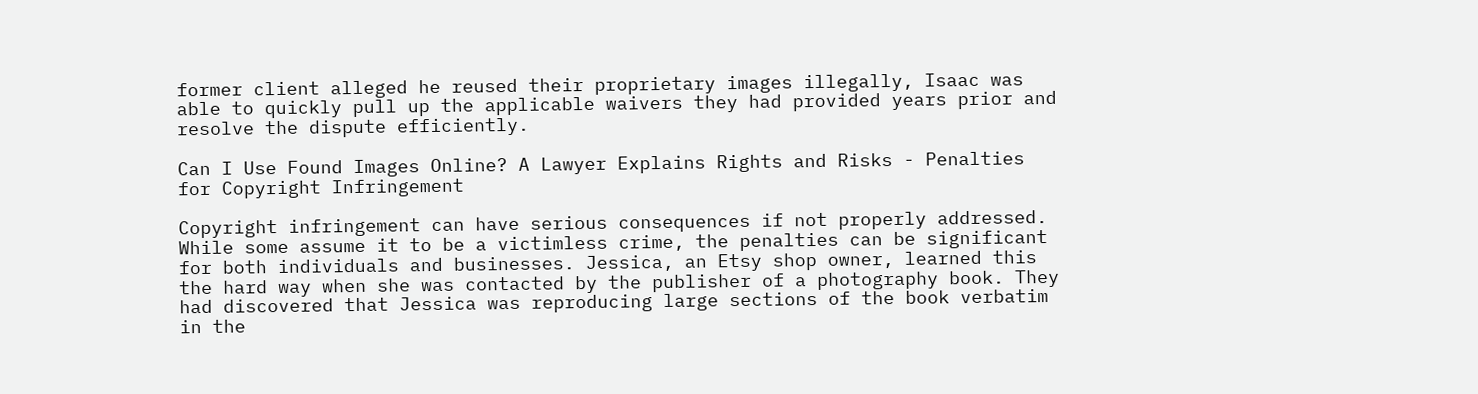former client alleged he reused their proprietary images illegally, Isaac was able to quickly pull up the applicable waivers they had provided years prior and resolve the dispute efficiently.

Can I Use Found Images Online? A Lawyer Explains Rights and Risks - Penalties for Copyright Infringement

Copyright infringement can have serious consequences if not properly addressed. While some assume it to be a victimless crime, the penalties can be significant for both individuals and businesses. Jessica, an Etsy shop owner, learned this the hard way when she was contacted by the publisher of a photography book. They had discovered that Jessica was reproducing large sections of the book verbatim in the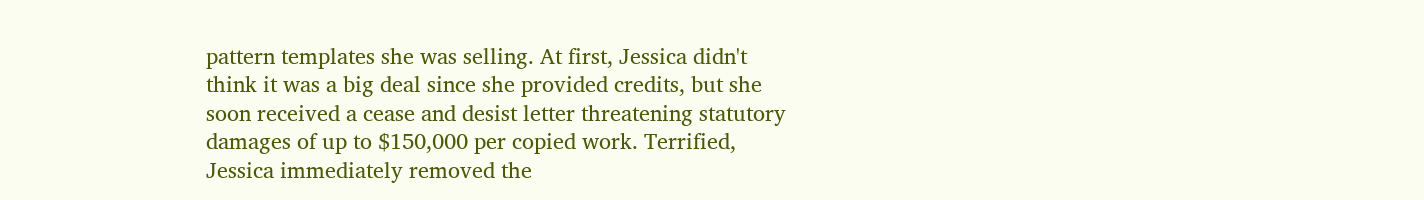pattern templates she was selling. At first, Jessica didn't think it was a big deal since she provided credits, but she soon received a cease and desist letter threatening statutory damages of up to $150,000 per copied work. Terrified, Jessica immediately removed the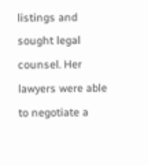listings and sought legal counsel. Her lawyers were able to negotiate a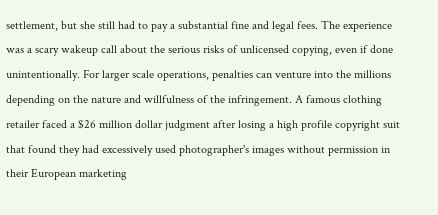settlement, but she still had to pay a substantial fine and legal fees. The experience was a scary wakeup call about the serious risks of unlicensed copying, even if done unintentionally. For larger scale operations, penalties can venture into the millions depending on the nature and willfulness of the infringement. A famous clothing retailer faced a $26 million dollar judgment after losing a high profile copyright suit that found they had excessively used photographer's images without permission in their European marketing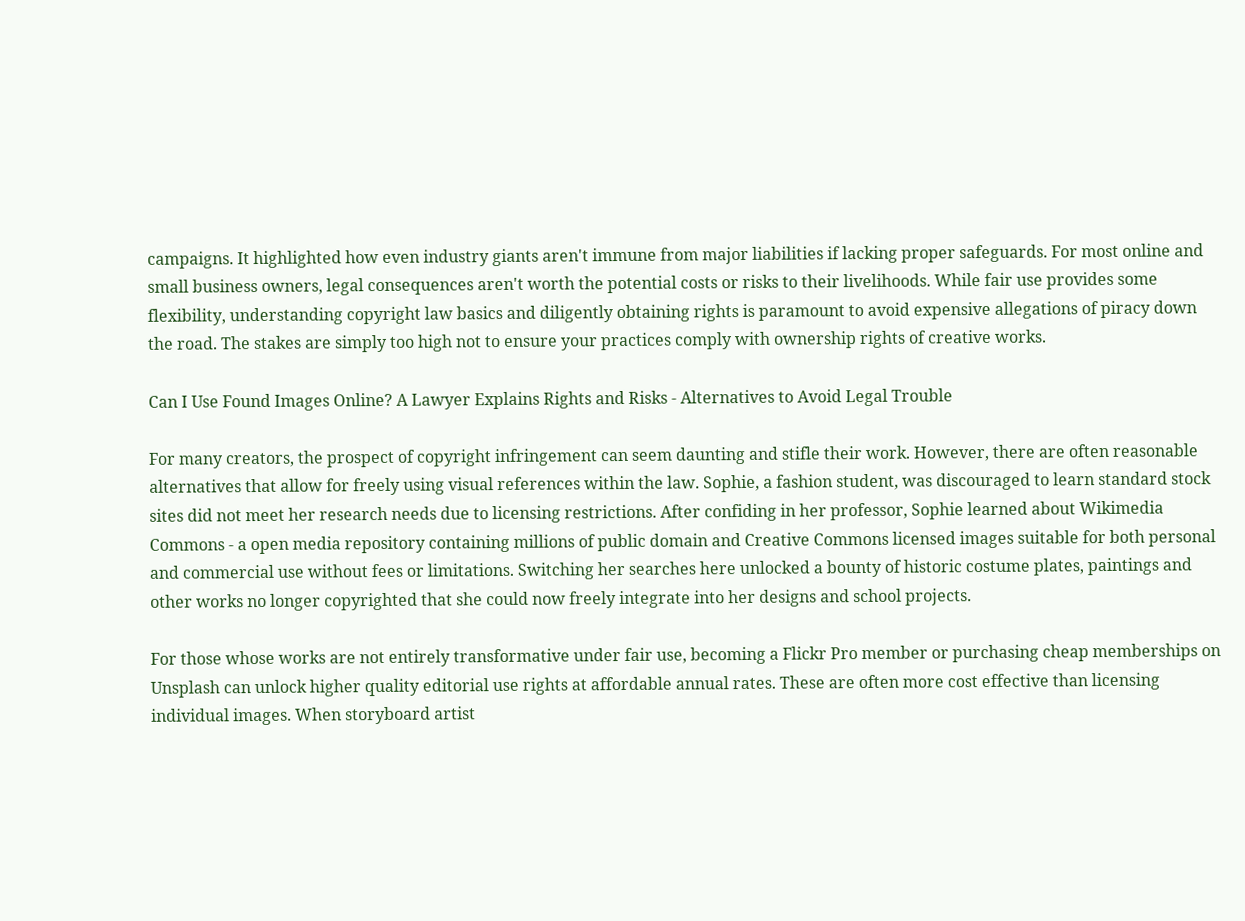campaigns. It highlighted how even industry giants aren't immune from major liabilities if lacking proper safeguards. For most online and small business owners, legal consequences aren't worth the potential costs or risks to their livelihoods. While fair use provides some flexibility, understanding copyright law basics and diligently obtaining rights is paramount to avoid expensive allegations of piracy down the road. The stakes are simply too high not to ensure your practices comply with ownership rights of creative works.

Can I Use Found Images Online? A Lawyer Explains Rights and Risks - Alternatives to Avoid Legal Trouble

For many creators, the prospect of copyright infringement can seem daunting and stifle their work. However, there are often reasonable alternatives that allow for freely using visual references within the law. Sophie, a fashion student, was discouraged to learn standard stock sites did not meet her research needs due to licensing restrictions. After confiding in her professor, Sophie learned about Wikimedia Commons - a open media repository containing millions of public domain and Creative Commons licensed images suitable for both personal and commercial use without fees or limitations. Switching her searches here unlocked a bounty of historic costume plates, paintings and other works no longer copyrighted that she could now freely integrate into her designs and school projects.

For those whose works are not entirely transformative under fair use, becoming a Flickr Pro member or purchasing cheap memberships on Unsplash can unlock higher quality editorial use rights at affordable annual rates. These are often more cost effective than licensing individual images. When storyboard artist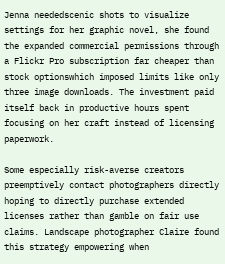Jenna neededscenic shots to visualize settings for her graphic novel, she found the expanded commercial permissions through a Flickr Pro subscription far cheaper than stock optionswhich imposed limits like only three image downloads. The investment paid itself back in productive hours spent focusing on her craft instead of licensing paperwork.

Some especially risk-averse creators preemptively contact photographers directly hoping to directly purchase extended licenses rather than gamble on fair use claims. Landscape photographer Claire found this strategy empowering when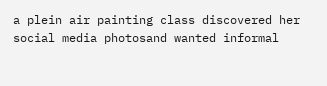a plein air painting class discovered her social media photosand wanted informal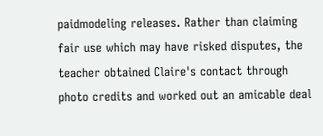paidmodeling releases. Rather than claiming fair use which may have risked disputes, the teacher obtained Claire's contact through photo credits and worked out an amicable deal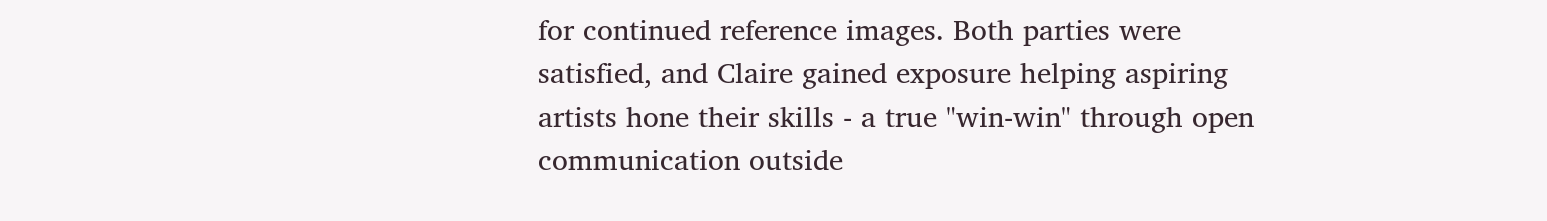for continued reference images. Both parties were satisfied, and Claire gained exposure helping aspiring artists hone their skills - a true "win-win" through open communication outside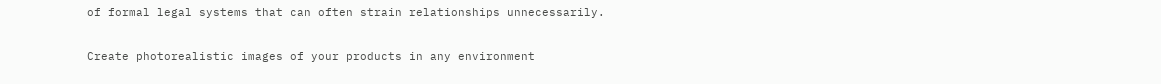of formal legal systems that can often strain relationships unnecessarily.

Create photorealistic images of your products in any environment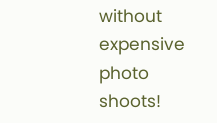without expensive photo shoots!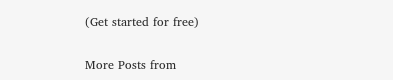(Get started for free)

More Posts from